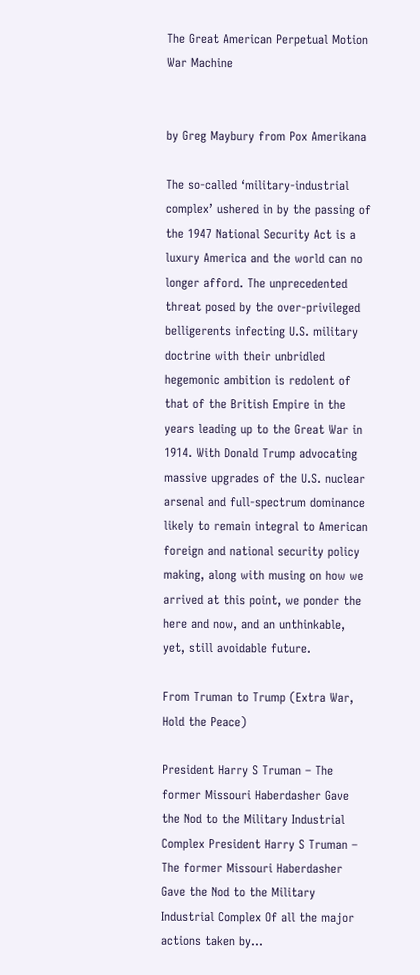The Great American Perpetual Motion War Machine


by Greg Maybury from Pox Amerikana

The so-called ‘military-industrial complex’ ushered in by the passing of the 1947 National Security Act is a luxury America and the world can no longer afford. The unprecedented threat posed by the over-privileged belligerents infecting U.S. military doctrine with their unbridled hegemonic ambition is redolent of that of the British Empire in the years leading up to the Great War in 1914. With Donald Trump advocating massive upgrades of the U.S. nuclear arsenal and full-spectrum dominance likely to remain integral to American foreign and national security policy making, along with musing on how we arrived at this point, we ponder the here and now, and an unthinkable, yet, still avoidable future.

From Truman to Trump (Extra War, Hold the Peace)

President Harry S Truman – The former Missouri Haberdasher Gave the Nod to the Military Industrial Complex President Harry S Truman – The former Missouri Haberdasher Gave the Nod to the Military Industrial Complex Of all the major actions taken by…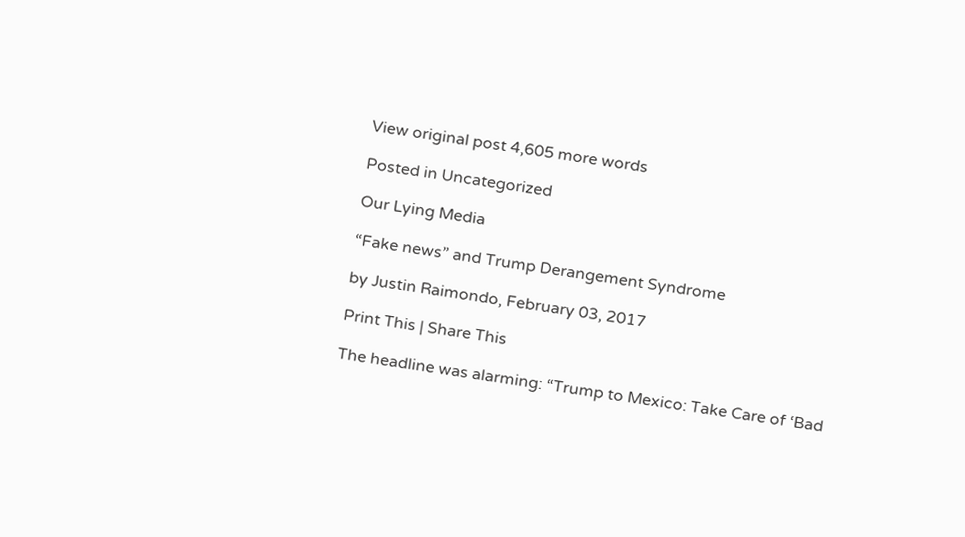View original post 4,605 more words

Posted in Uncategorized

Our Lying Media

“Fake news” and Trump Derangement Syndrome

by Justin Raimondo, February 03, 2017

Print This | Share This

The headline was alarming: “Trump to Mexico: Take Care of ‘Bad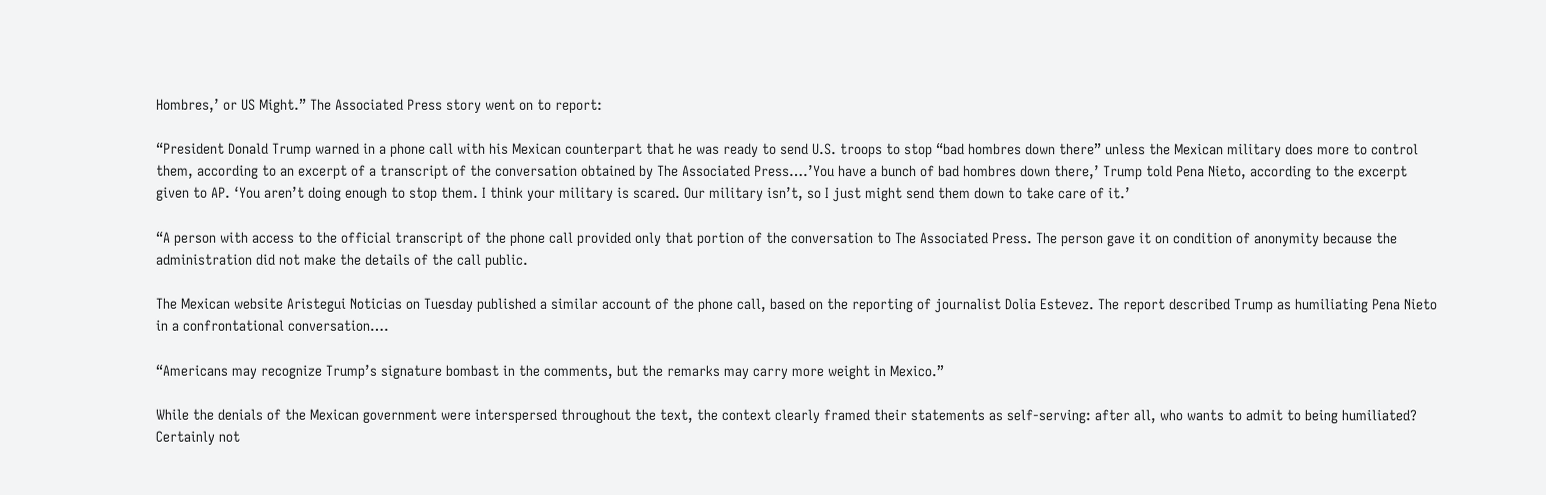Hombres,’ or US Might.” The Associated Press story went on to report:

“President Donald Trump warned in a phone call with his Mexican counterpart that he was ready to send U.S. troops to stop “bad hombres down there” unless the Mexican military does more to control them, according to an excerpt of a transcript of the conversation obtained by The Associated Press….’You have a bunch of bad hombres down there,’ Trump told Pena Nieto, according to the excerpt given to AP. ‘You aren’t doing enough to stop them. I think your military is scared. Our military isn’t, so I just might send them down to take care of it.’

“A person with access to the official transcript of the phone call provided only that portion of the conversation to The Associated Press. The person gave it on condition of anonymity because the administration did not make the details of the call public.

The Mexican website Aristegui Noticias on Tuesday published a similar account of the phone call, based on the reporting of journalist Dolia Estevez. The report described Trump as humiliating Pena Nieto in a confrontational conversation….

“Americans may recognize Trump’s signature bombast in the comments, but the remarks may carry more weight in Mexico.”

While the denials of the Mexican government were interspersed throughout the text, the context clearly framed their statements as self-serving: after all, who wants to admit to being humiliated? Certainly not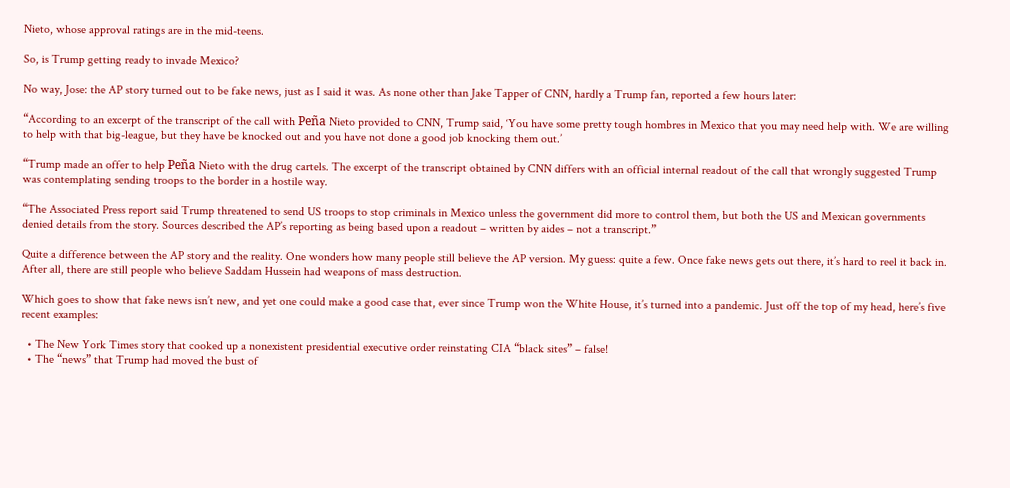Nieto, whose approval ratings are in the mid-teens.

So, is Trump getting ready to invade Mexico?

No way, Jose: the AP story turned out to be fake news, just as I said it was. As none other than Jake Tapper of CNN, hardly a Trump fan, reported a few hours later:

“According to an excerpt of the transcript of the call with Peña Nieto provided to CNN, Trump said, ‘You have some pretty tough hombres in Mexico that you may need help with. We are willing to help with that big-league, but they have be knocked out and you have not done a good job knocking them out.’

“Trump made an offer to help Peña Nieto with the drug cartels. The excerpt of the transcript obtained by CNN differs with an official internal readout of the call that wrongly suggested Trump was contemplating sending troops to the border in a hostile way.

“The Associated Press report said Trump threatened to send US troops to stop criminals in Mexico unless the government did more to control them, but both the US and Mexican governments denied details from the story. Sources described the AP’s reporting as being based upon a readout – written by aides – not a transcript.”

Quite a difference between the AP story and the reality. One wonders how many people still believe the AP version. My guess: quite a few. Once fake news gets out there, it’s hard to reel it back in. After all, there are still people who believe Saddam Hussein had weapons of mass destruction.

Which goes to show that fake news isn’t new, and yet one could make a good case that, ever since Trump won the White House, it’s turned into a pandemic. Just off the top of my head, here’s five recent examples:

  • The New York Times story that cooked up a nonexistent presidential executive order reinstating CIA “black sites” – false!
  • The “news” that Trump had moved the bust of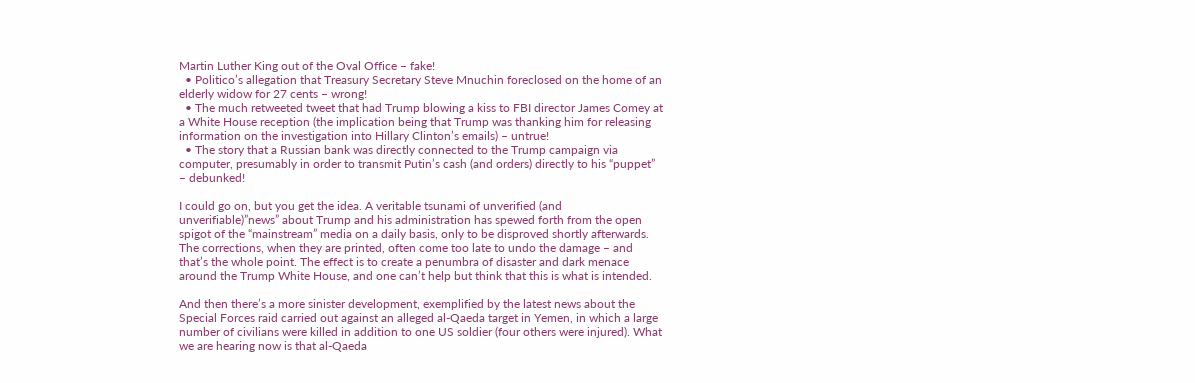Martin Luther King out of the Oval Office – fake!
  • Politico’s allegation that Treasury Secretary Steve Mnuchin foreclosed on the home of an elderly widow for 27 cents – wrong!
  • The much retweeted tweet that had Trump blowing a kiss to FBI director James Comey at a White House reception (the implication being that Trump was thanking him for releasing information on the investigation into Hillary Clinton’s emails) – untrue!
  • The story that a Russian bank was directly connected to the Trump campaign via computer, presumably in order to transmit Putin’s cash (and orders) directly to his “puppet” – debunked!

I could go on, but you get the idea. A veritable tsunami of unverified (and unverifiable)”news” about Trump and his administration has spewed forth from the open spigot of the “mainstream” media on a daily basis, only to be disproved shortly afterwards. The corrections, when they are printed, often come too late to undo the damage – and that’s the whole point. The effect is to create a penumbra of disaster and dark menace around the Trump White House, and one can’t help but think that this is what is intended.

And then there’s a more sinister development, exemplified by the latest news about the Special Forces raid carried out against an alleged al-Qaeda target in Yemen, in which a large number of civilians were killed in addition to one US soldier (four others were injured). What we are hearing now is that al-Qaeda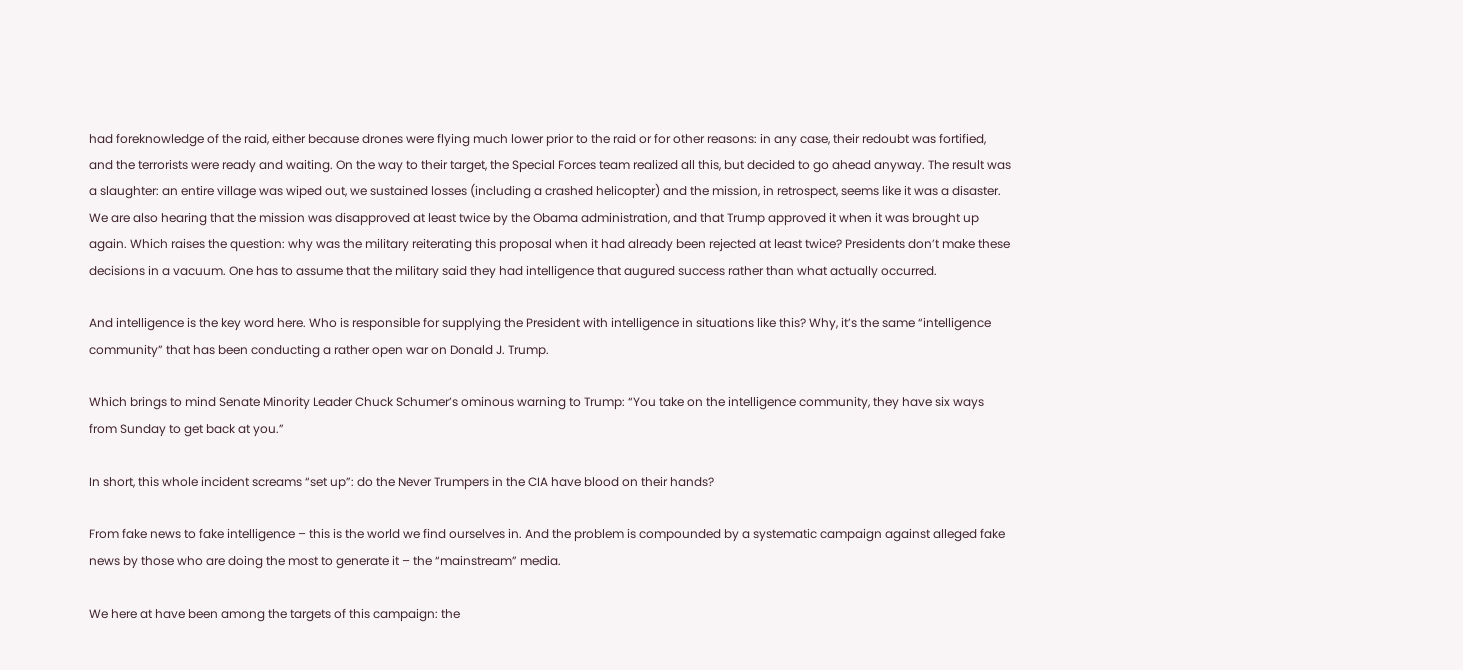had foreknowledge of the raid, either because drones were flying much lower prior to the raid or for other reasons: in any case, their redoubt was fortified, and the terrorists were ready and waiting. On the way to their target, the Special Forces team realized all this, but decided to go ahead anyway. The result was a slaughter: an entire village was wiped out, we sustained losses (including a crashed helicopter) and the mission, in retrospect, seems like it was a disaster. We are also hearing that the mission was disapproved at least twice by the Obama administration, and that Trump approved it when it was brought up again. Which raises the question: why was the military reiterating this proposal when it had already been rejected at least twice? Presidents don’t make these decisions in a vacuum. One has to assume that the military said they had intelligence that augured success rather than what actually occurred.

And intelligence is the key word here. Who is responsible for supplying the President with intelligence in situations like this? Why, it’s the same “intelligence community” that has been conducting a rather open war on Donald J. Trump.

Which brings to mind Senate Minority Leader Chuck Schumer’s ominous warning to Trump: “You take on the intelligence community, they have six ways from Sunday to get back at you.”

In short, this whole incident screams “set up”: do the Never Trumpers in the CIA have blood on their hands?

From fake news to fake intelligence – this is the world we find ourselves in. And the problem is compounded by a systematic campaign against alleged fake news by those who are doing the most to generate it – the “mainstream” media.

We here at have been among the targets of this campaign: the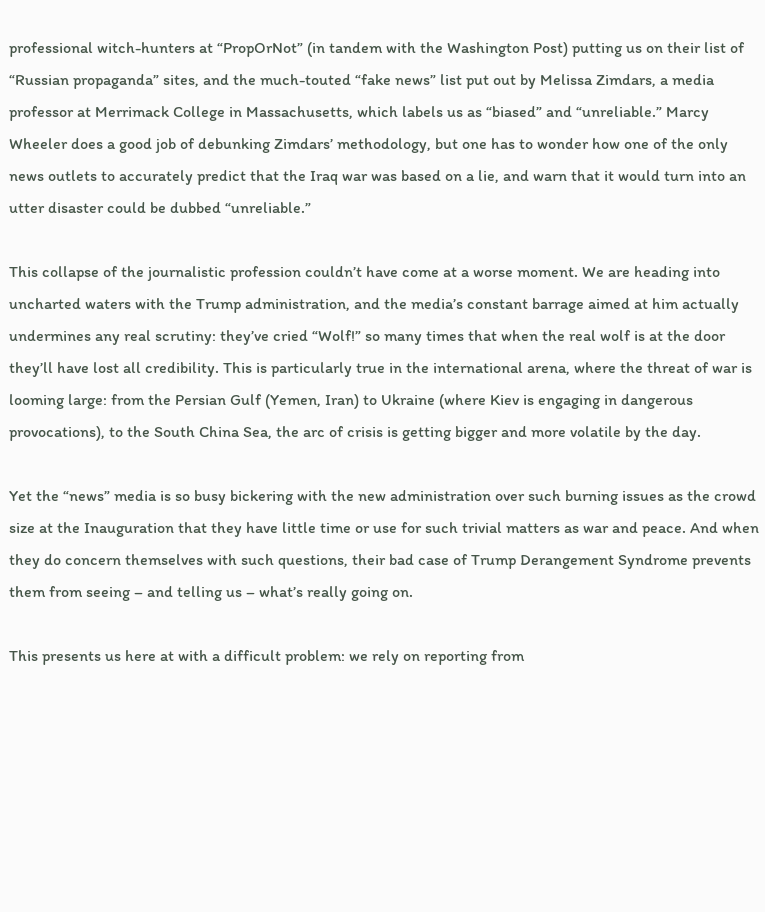professional witch-hunters at “PropOrNot” (in tandem with the Washington Post) putting us on their list of “Russian propaganda” sites, and the much-touted “fake news” list put out by Melissa Zimdars, a media professor at Merrimack College in Massachusetts, which labels us as “biased” and “unreliable.” Marcy Wheeler does a good job of debunking Zimdars’ methodology, but one has to wonder how one of the only news outlets to accurately predict that the Iraq war was based on a lie, and warn that it would turn into an utter disaster could be dubbed “unreliable.”

This collapse of the journalistic profession couldn’t have come at a worse moment. We are heading into uncharted waters with the Trump administration, and the media’s constant barrage aimed at him actually undermines any real scrutiny: they’ve cried “Wolf!” so many times that when the real wolf is at the door they’ll have lost all credibility. This is particularly true in the international arena, where the threat of war is looming large: from the Persian Gulf (Yemen, Iran) to Ukraine (where Kiev is engaging in dangerous provocations), to the South China Sea, the arc of crisis is getting bigger and more volatile by the day.

Yet the “news” media is so busy bickering with the new administration over such burning issues as the crowd size at the Inauguration that they have little time or use for such trivial matters as war and peace. And when they do concern themselves with such questions, their bad case of Trump Derangement Syndrome prevents them from seeing – and telling us – what’s really going on.

This presents us here at with a difficult problem: we rely on reporting from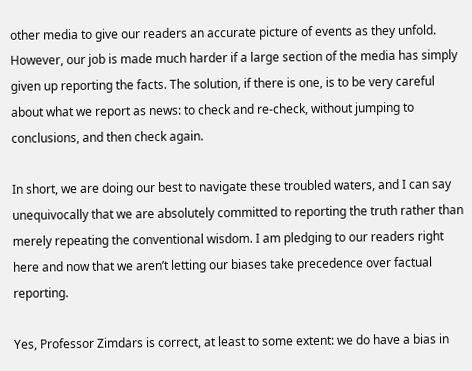other media to give our readers an accurate picture of events as they unfold. However, our job is made much harder if a large section of the media has simply given up reporting the facts. The solution, if there is one, is to be very careful about what we report as news: to check and re-check, without jumping to conclusions, and then check again.

In short, we are doing our best to navigate these troubled waters, and I can say unequivocally that we are absolutely committed to reporting the truth rather than merely repeating the conventional wisdom. I am pledging to our readers right here and now that we aren’t letting our biases take precedence over factual reporting.

Yes, Professor Zimdars is correct, at least to some extent: we do have a bias in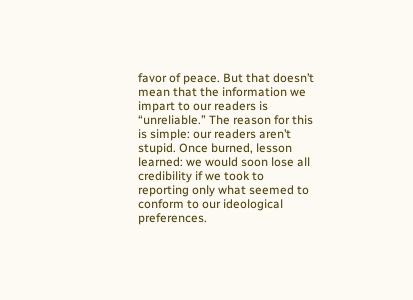favor of peace. But that doesn’t mean that the information we impart to our readers is “unreliable.” The reason for this is simple: our readers aren’t stupid. Once burned, lesson learned: we would soon lose all credibility if we took to reporting only what seemed to conform to our ideological preferences.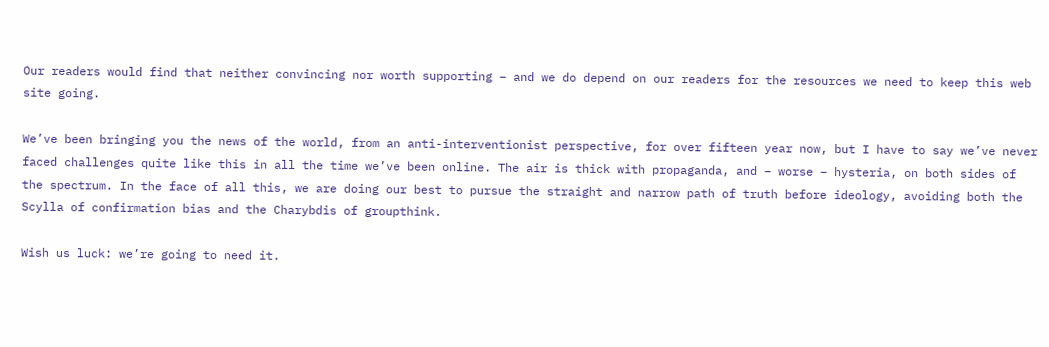Our readers would find that neither convincing nor worth supporting – and we do depend on our readers for the resources we need to keep this web site going.

We’ve been bringing you the news of the world, from an anti-interventionist perspective, for over fifteen year now, but I have to say we’ve never faced challenges quite like this in all the time we’ve been online. The air is thick with propaganda, and – worse – hysteria, on both sides of the spectrum. In the face of all this, we are doing our best to pursue the straight and narrow path of truth before ideology, avoiding both the Scylla of confirmation bias and the Charybdis of groupthink.

Wish us luck: we’re going to need it.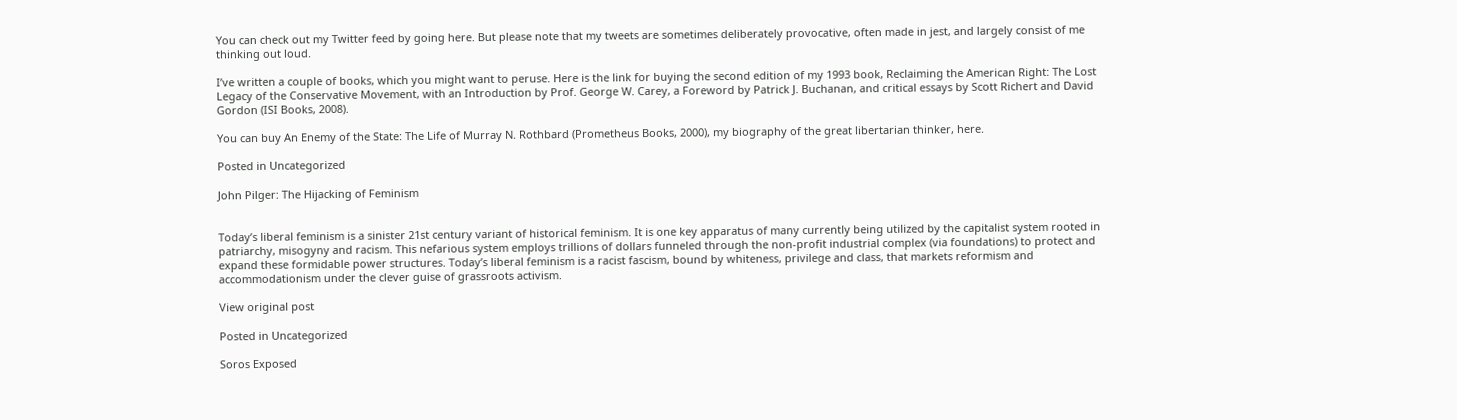You can check out my Twitter feed by going here. But please note that my tweets are sometimes deliberately provocative, often made in jest, and largely consist of me thinking out loud.

I’ve written a couple of books, which you might want to peruse. Here is the link for buying the second edition of my 1993 book, Reclaiming the American Right: The Lost Legacy of the Conservative Movement, with an Introduction by Prof. George W. Carey, a Foreword by Patrick J. Buchanan, and critical essays by Scott Richert and David Gordon (ISI Books, 2008).

You can buy An Enemy of the State: The Life of Murray N. Rothbard (Prometheus Books, 2000), my biography of the great libertarian thinker, here.

Posted in Uncategorized

John Pilger: The Hijacking of Feminism


Today’s liberal feminism is a sinister 21st century variant of historical feminism. It is one key apparatus of many currently being utilized by the capitalist system rooted in patriarchy, misogyny and racism. This nefarious system employs trillions of dollars funneled through the non-profit industrial complex (via foundations) to protect and expand these formidable power structures. Today’s liberal feminism is a racist fascism, bound by whiteness, privilege and class, that markets reformism and accommodationism under the clever guise of grassroots activism.

View original post

Posted in Uncategorized

Soros Exposed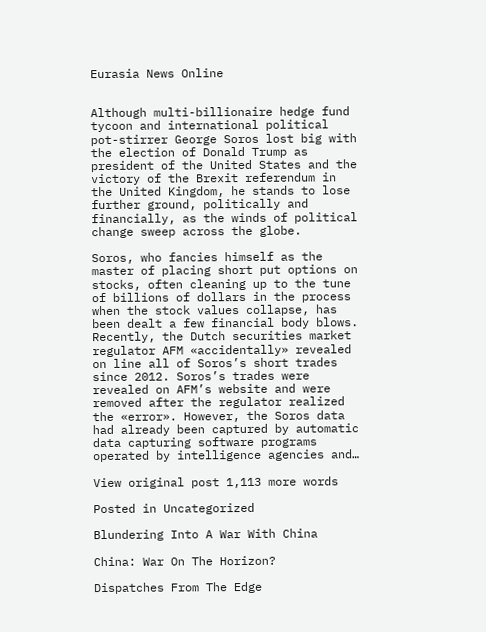Eurasia News Online


Although multi-billionaire hedge fund tycoon and international political pot-stirrer George Soros lost big with the election of Donald Trump as president of the United States and the victory of the Brexit referendum in the United Kingdom, he stands to lose further ground, politically and financially, as the winds of political change sweep across the globe.

Soros, who fancies himself as the master of placing short put options on stocks, often cleaning up to the tune of billions of dollars in the process when the stock values collapse, has been dealt a few financial body blows. Recently, the Dutch securities market regulator AFM «accidentally» revealed on line all of Soros’s short trades since 2012. Soros’s trades were revealed on AFM’s website and were removed after the regulator realized the «error». However, the Soros data had already been captured by automatic data capturing software programs operated by intelligence agencies and…

View original post 1,113 more words

Posted in Uncategorized

Blundering Into A War With China

China: War On The Horizon?

Dispatches From The Edge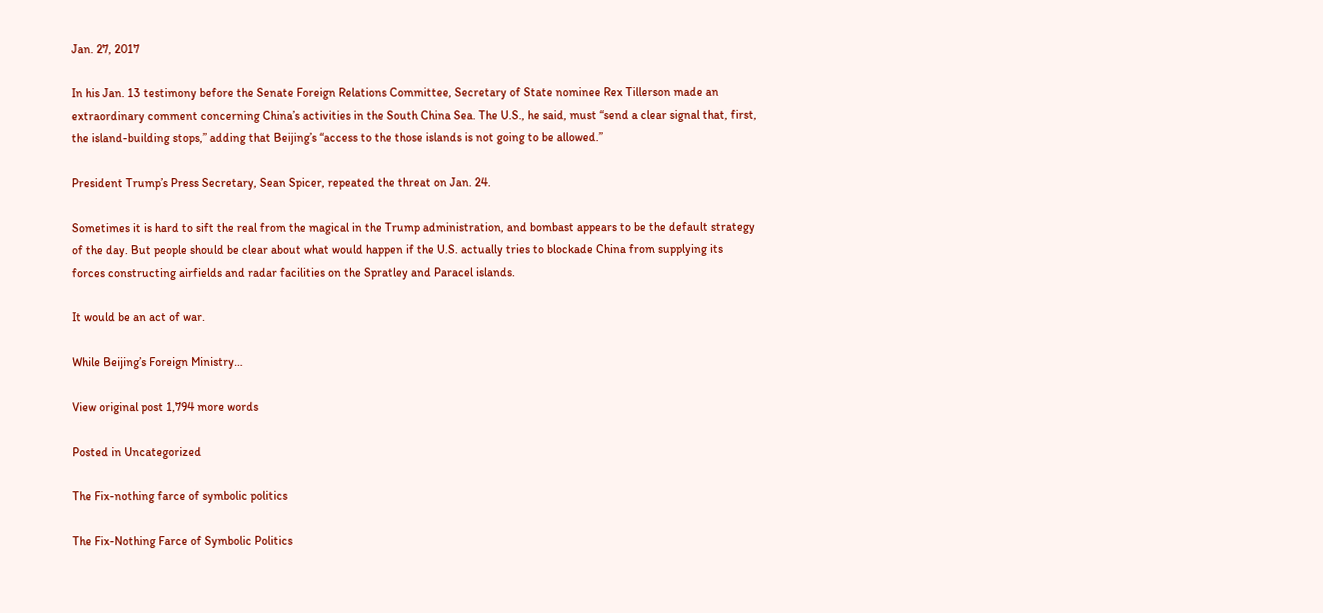Jan. 27, 2017

In his Jan. 13 testimony before the Senate Foreign Relations Committee, Secretary of State nominee Rex Tillerson made an extraordinary comment concerning China’s activities in the South China Sea. The U.S., he said, must “send a clear signal that, first, the island-building stops,” adding that Beijing’s “access to the those islands is not going to be allowed.”

President Trump’s Press Secretary, Sean Spicer, repeated the threat on Jan. 24.

Sometimes it is hard to sift the real from the magical in the Trump administration, and bombast appears to be the default strategy of the day. But people should be clear about what would happen if the U.S. actually tries to blockade China from supplying its forces constructing airfields and radar facilities on the Spratley and Paracel islands.

It would be an act of war.

While Beijing’s Foreign Ministry…

View original post 1,794 more words

Posted in Uncategorized

The Fix-nothing farce of symbolic politics

The Fix-Nothing Farce of Symbolic Politics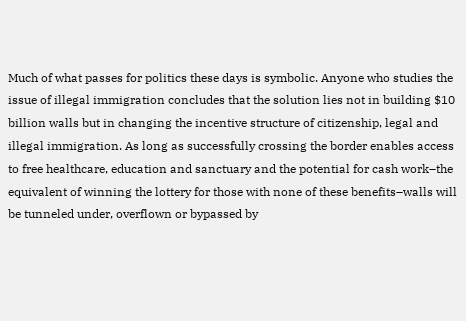Much of what passes for politics these days is symbolic. Anyone who studies the issue of illegal immigration concludes that the solution lies not in building $10 billion walls but in changing the incentive structure of citizenship, legal and illegal immigration. As long as successfully crossing the border enables access to free healthcare, education and sanctuary and the potential for cash work–the equivalent of winning the lottery for those with none of these benefits–walls will be tunneled under, overflown or bypassed by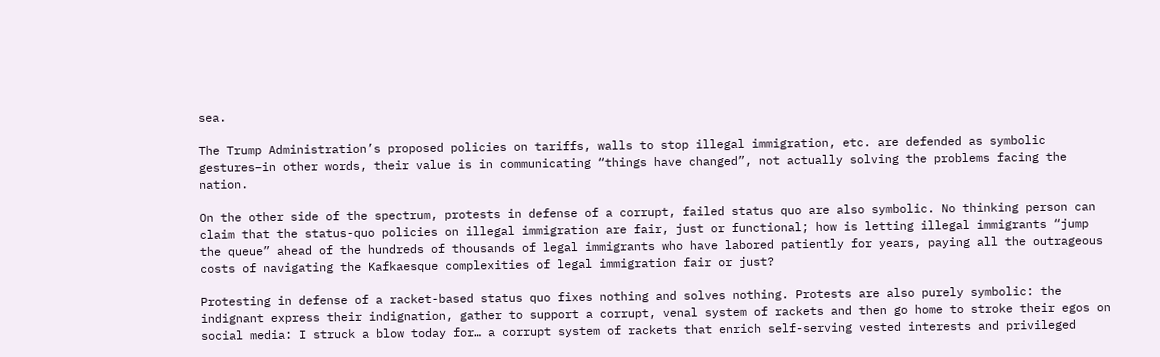sea.

The Trump Administration’s proposed policies on tariffs, walls to stop illegal immigration, etc. are defended as symbolic gestures–in other words, their value is in communicating “things have changed”, not actually solving the problems facing the nation.

On the other side of the spectrum, protests in defense of a corrupt, failed status quo are also symbolic. No thinking person can claim that the status-quo policies on illegal immigration are fair, just or functional; how is letting illegal immigrants “jump the queue” ahead of the hundreds of thousands of legal immigrants who have labored patiently for years, paying all the outrageous costs of navigating the Kafkaesque complexities of legal immigration fair or just?

Protesting in defense of a racket-based status quo fixes nothing and solves nothing. Protests are also purely symbolic: the indignant express their indignation, gather to support a corrupt, venal system of rackets and then go home to stroke their egos on social media: I struck a blow today for… a corrupt system of rackets that enrich self-serving vested interests and privileged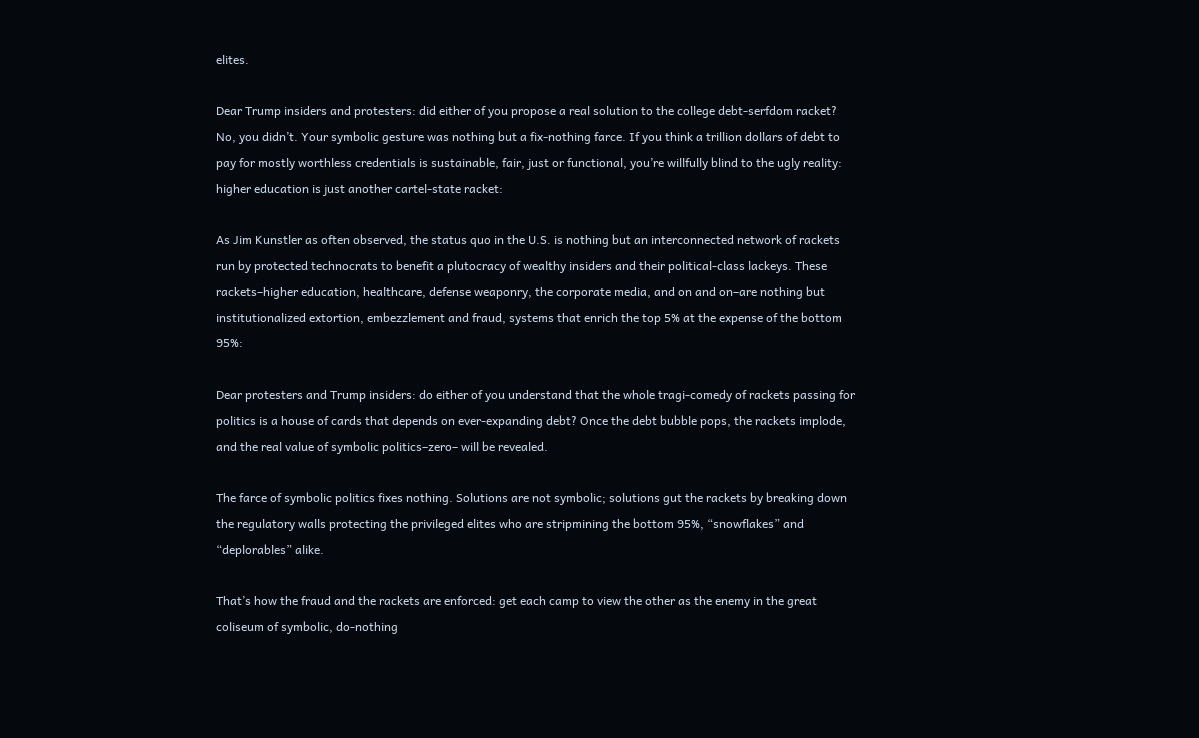elites.

Dear Trump insiders and protesters: did either of you propose a real solution to the college debt-serfdom racket? No, you didn’t. Your symbolic gesture was nothing but a fix-nothing farce. If you think a trillion dollars of debt to pay for mostly worthless credentials is sustainable, fair, just or functional, you’re willfully blind to the ugly reality: higher education is just another cartel-state racket:

As Jim Kunstler as often observed, the status quo in the U.S. is nothing but an interconnected network of rackets run by protected technocrats to benefit a plutocracy of wealthy insiders and their political-class lackeys. These rackets–higher education, healthcare, defense weaponry, the corporate media, and on and on–are nothing but institutionalized extortion, embezzlement and fraud, systems that enrich the top 5% at the expense of the bottom 95%:

Dear protesters and Trump insiders: do either of you understand that the whole tragi-comedy of rackets passing for politics is a house of cards that depends on ever-expanding debt? Once the debt bubble pops, the rackets implode, and the real value of symbolic politics–zero– will be revealed.

The farce of symbolic politics fixes nothing. Solutions are not symbolic; solutions gut the rackets by breaking down the regulatory walls protecting the privileged elites who are stripmining the bottom 95%, “snowflakes” and “deplorables” alike.

That’s how the fraud and the rackets are enforced: get each camp to view the other as the enemy in the great coliseum of symbolic, do-nothing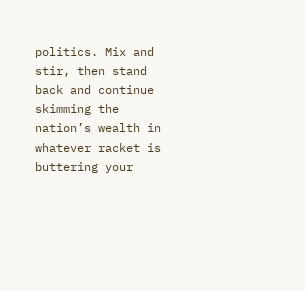politics. Mix and stir, then stand back and continue skimming the nation’s wealth in whatever racket is buttering your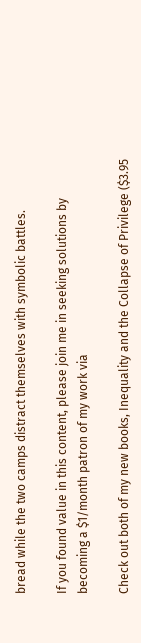bread while the two camps distract themselves with symbolic battles.

If you found value in this content, please join me in seeking solutions by becoming a $1/month patron of my work via

Check out both of my new books, Inequality and the Collapse of Privilege ($3.95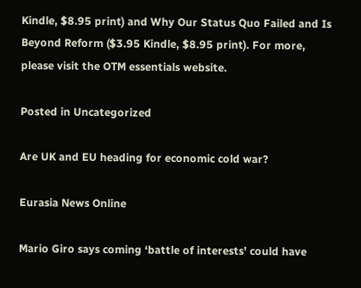Kindle, $8.95 print) and Why Our Status Quo Failed and Is Beyond Reform ($3.95 Kindle, $8.95 print). For more, please visit the OTM essentials website.

Posted in Uncategorized

Are UK and EU heading for economic cold war?

Eurasia News Online

Mario Giro says coming ‘battle of interests’ could have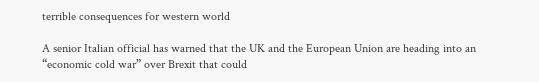terrible consequences for western world

A senior Italian official has warned that the UK and the European Union are heading into an “economic cold war” over Brexit that could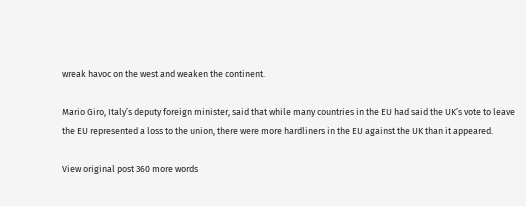wreak havoc on the west and weaken the continent.

Mario Giro, Italy’s deputy foreign minister, said that while many countries in the EU had said the UK’s vote to leave the EU represented a loss to the union, there were more hardliners in the EU against the UK than it appeared.

View original post 360 more words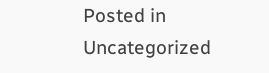Posted in Uncategorized